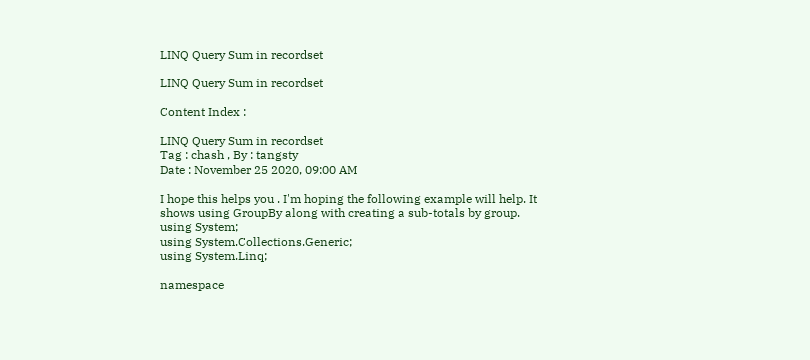LINQ Query Sum in recordset

LINQ Query Sum in recordset

Content Index :

LINQ Query Sum in recordset
Tag : chash , By : tangsty
Date : November 25 2020, 09:00 AM

I hope this helps you . I'm hoping the following example will help. It shows using GroupBy along with creating a sub-totals by group.
using System;
using System.Collections.Generic;
using System.Linq;

namespace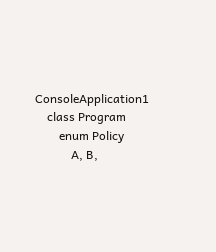ConsoleApplication1
    class Program
        enum Policy
            A, B,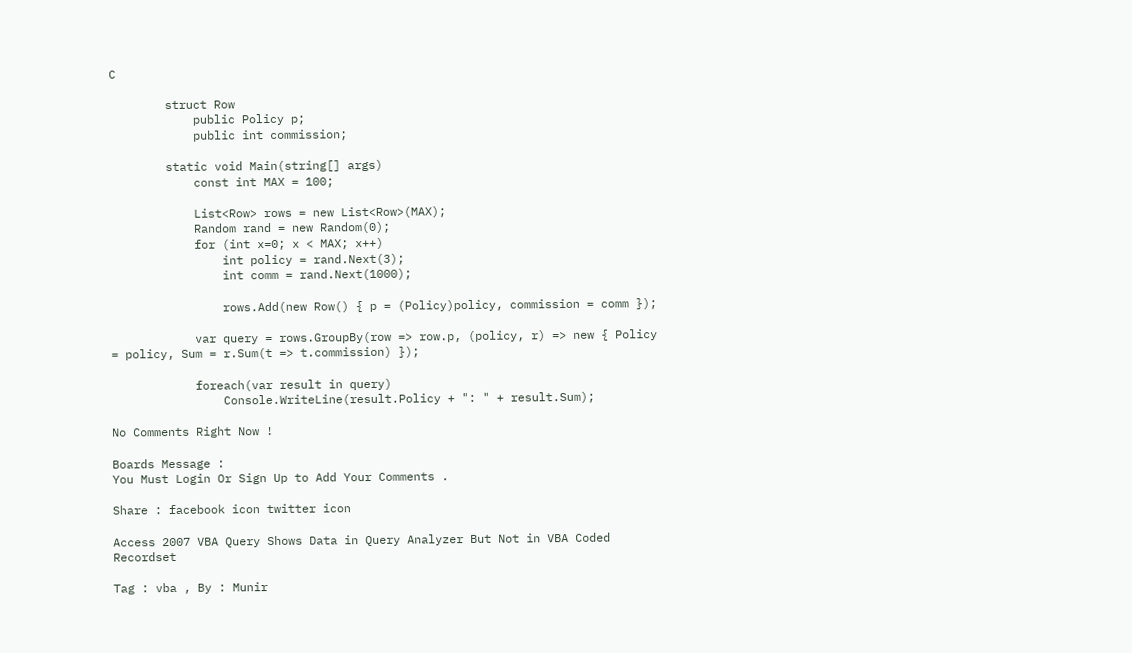C

        struct Row
            public Policy p;
            public int commission;

        static void Main(string[] args)
            const int MAX = 100;

            List<Row> rows = new List<Row>(MAX);
            Random rand = new Random(0);
            for (int x=0; x < MAX; x++)
                int policy = rand.Next(3);
                int comm = rand.Next(1000);

                rows.Add(new Row() { p = (Policy)policy, commission = comm });

            var query = rows.GroupBy(row => row.p, (policy, r) => new { Policy = policy, Sum = r.Sum(t => t.commission) });

            foreach(var result in query)
                Console.WriteLine(result.Policy + ": " + result.Sum);

No Comments Right Now !

Boards Message :
You Must Login Or Sign Up to Add Your Comments .

Share : facebook icon twitter icon

Access 2007 VBA Query Shows Data in Query Analyzer But Not in VBA Coded Recordset

Tag : vba , By : Munir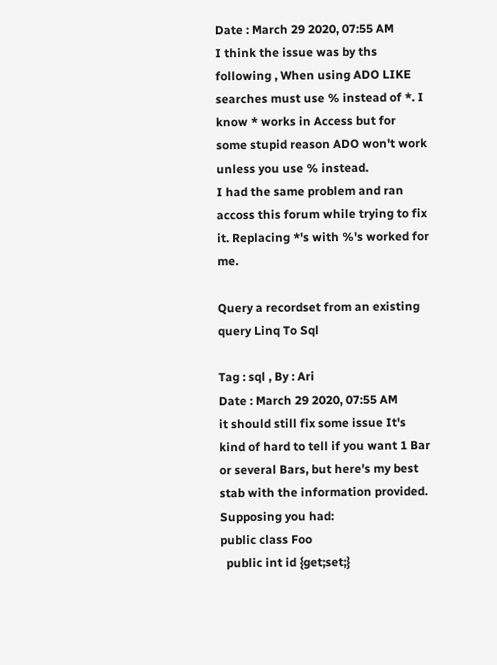Date : March 29 2020, 07:55 AM
I think the issue was by ths following , When using ADO LIKE searches must use % instead of *. I know * works in Access but for some stupid reason ADO won't work unless you use % instead.
I had the same problem and ran accoss this forum while trying to fix it. Replacing *'s with %'s worked for me.

Query a recordset from an existing query Linq To Sql

Tag : sql , By : Ari
Date : March 29 2020, 07:55 AM
it should still fix some issue It's kind of hard to tell if you want 1 Bar or several Bars, but here's my best stab with the information provided.
Supposing you had:
public class Foo
  public int id {get;set;}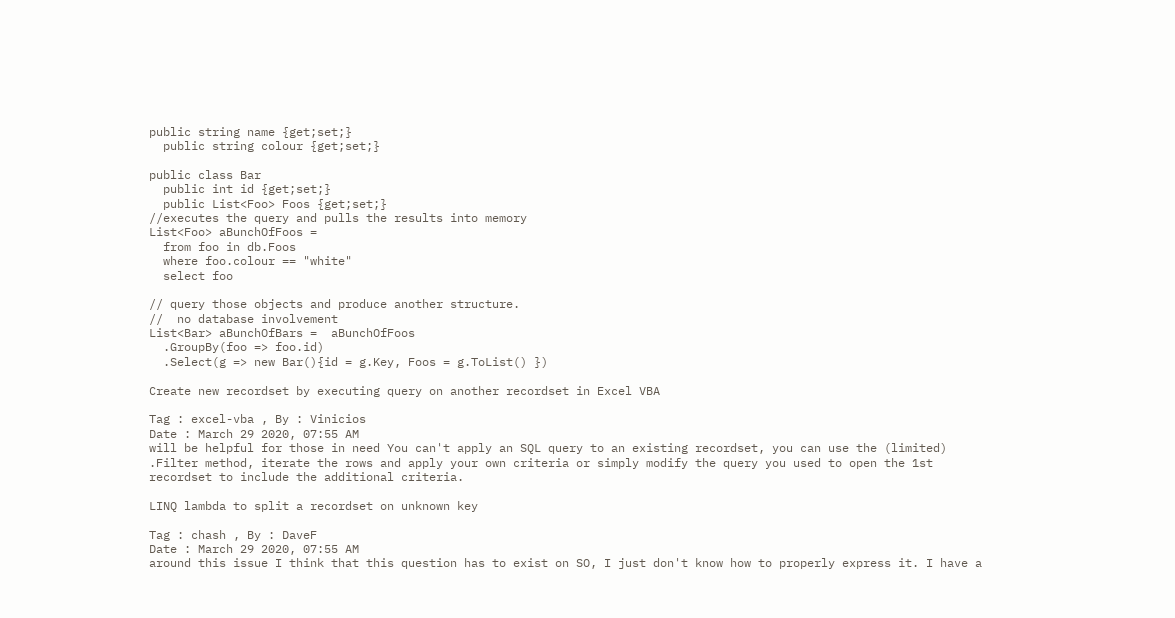public string name {get;set;}
  public string colour {get;set;}

public class Bar
  public int id {get;set;}
  public List<Foo> Foos {get;set;}
//executes the query and pulls the results into memory
List<Foo> aBunchOfFoos =
  from foo in db.Foos
  where foo.colour == "white"
  select foo

// query those objects and produce another structure.
//  no database involvement
List<Bar> aBunchOfBars =  aBunchOfFoos
  .GroupBy(foo => foo.id)
  .Select(g => new Bar(){id = g.Key, Foos = g.ToList() })

Create new recordset by executing query on another recordset in Excel VBA

Tag : excel-vba , By : Vinicios
Date : March 29 2020, 07:55 AM
will be helpful for those in need You can't apply an SQL query to an existing recordset, you can use the (limited) .Filter method, iterate the rows and apply your own criteria or simply modify the query you used to open the 1st recordset to include the additional criteria.

LINQ lambda to split a recordset on unknown key

Tag : chash , By : DaveF
Date : March 29 2020, 07:55 AM
around this issue I think that this question has to exist on SO, I just don't know how to properly express it. I have a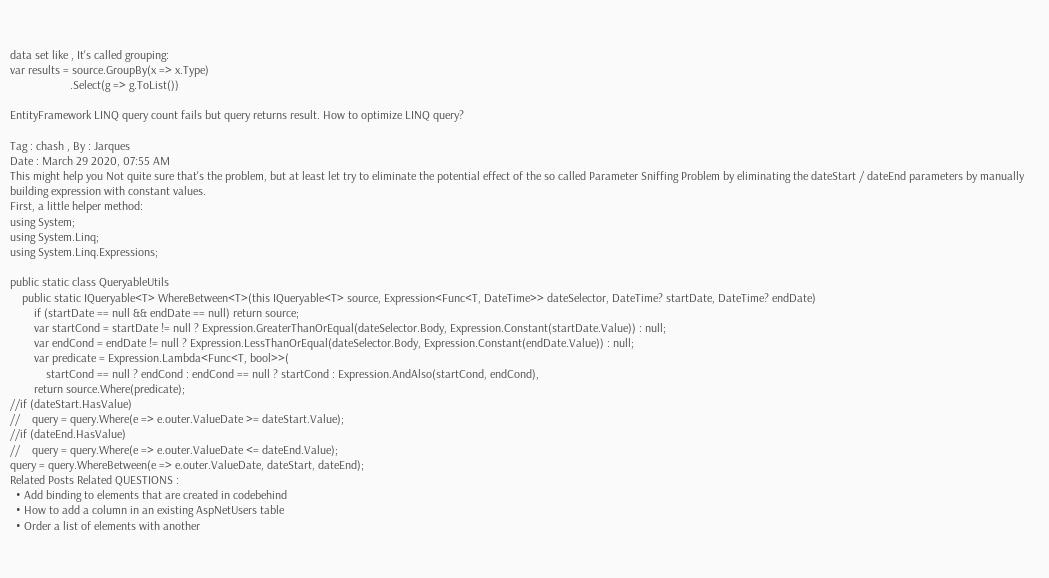data set like , It's called grouping:
var results = source.GroupBy(x => x.Type)
                    .Select(g => g.ToList())

EntityFramework LINQ query count fails but query returns result. How to optimize LINQ query?

Tag : chash , By : Jarques
Date : March 29 2020, 07:55 AM
This might help you Not quite sure that's the problem, but at least let try to eliminate the potential effect of the so called Parameter Sniffing Problem by eliminating the dateStart / dateEnd parameters by manually building expression with constant values.
First, a little helper method:
using System;
using System.Linq;
using System.Linq.Expressions;

public static class QueryableUtils
    public static IQueryable<T> WhereBetween<T>(this IQueryable<T> source, Expression<Func<T, DateTime>> dateSelector, DateTime? startDate, DateTime? endDate)
        if (startDate == null && endDate == null) return source;
        var startCond = startDate != null ? Expression.GreaterThanOrEqual(dateSelector.Body, Expression.Constant(startDate.Value)) : null;
        var endCond = endDate != null ? Expression.LessThanOrEqual(dateSelector.Body, Expression.Constant(endDate.Value)) : null;
        var predicate = Expression.Lambda<Func<T, bool>>(
            startCond == null ? endCond : endCond == null ? startCond : Expression.AndAlso(startCond, endCond),
        return source.Where(predicate);
//if (dateStart.HasValue)
//    query = query.Where(e => e.outer.ValueDate >= dateStart.Value);
//if (dateEnd.HasValue)
//    query = query.Where(e => e.outer.ValueDate <= dateEnd.Value);
query = query.WhereBetween(e => e.outer.ValueDate, dateStart, dateEnd);
Related Posts Related QUESTIONS :
  • Add binding to elements that are created in codebehind
  • How to add a column in an existing AspNetUsers table
  • Order a list of elements with another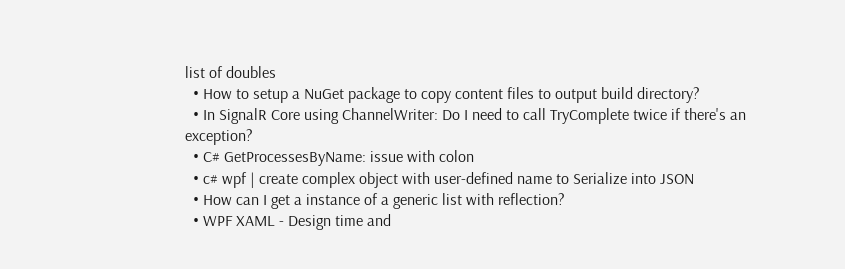list of doubles
  • How to setup a NuGet package to copy content files to output build directory?
  • In SignalR Core using ChannelWriter: Do I need to call TryComplete twice if there's an exception?
  • C# GetProcessesByName: issue with colon
  • c# wpf | create complex object with user-defined name to Serialize into JSON
  • How can I get a instance of a generic list with reflection?
  • WPF XAML - Design time and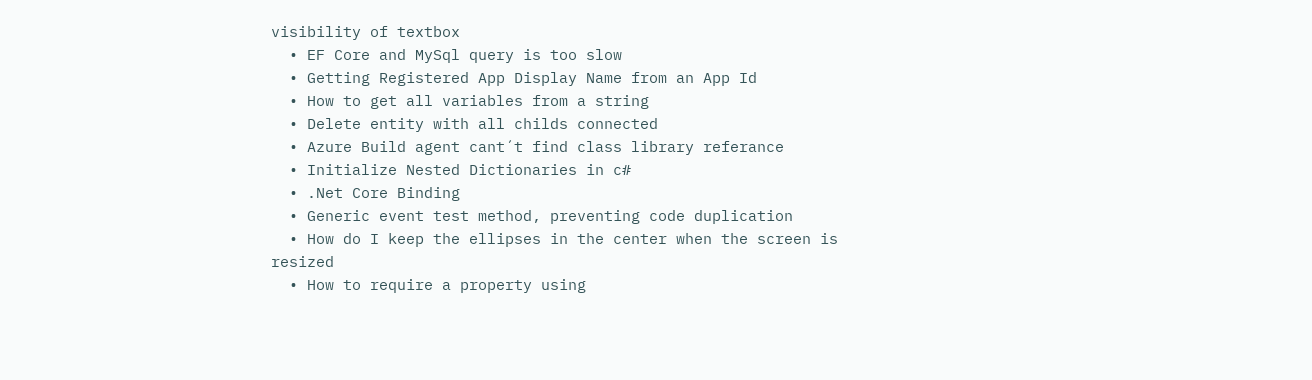visibility of textbox
  • EF Core and MySql query is too slow
  • Getting Registered App Display Name from an App Id
  • How to get all variables from a string
  • Delete entity with all childs connected
  • Azure Build agent cant´t find class library referance
  • Initialize Nested Dictionaries in c#
  • .Net Core Binding
  • Generic event test method, preventing code duplication
  • How do I keep the ellipses in the center when the screen is resized
  • How to require a property using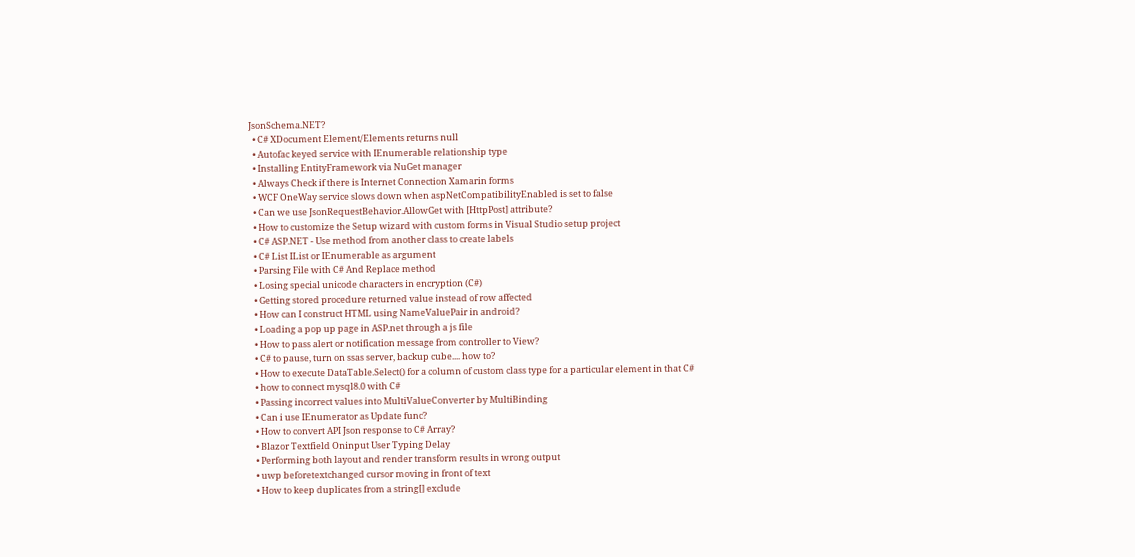JsonSchema.NET?
  • C# XDocument Element/Elements returns null
  • Autofac keyed service with IEnumerable relationship type
  • Installing EntityFramework via NuGet manager
  • Always Check if there is Internet Connection Xamarin forms
  • WCF OneWay service slows down when aspNetCompatibilityEnabled is set to false
  • Can we use JsonRequestBehavior.AllowGet with [HttpPost] attribute?
  • How to customize the Setup wizard with custom forms in Visual Studio setup project
  • C# ASP.NET - Use method from another class to create labels
  • C# List IList or IEnumerable as argument
  • Parsing File with C# And Replace method
  • Losing special unicode characters in encryption (C#)
  • Getting stored procedure returned value instead of row affected
  • How can I construct HTML using NameValuePair in android?
  • Loading a pop up page in ASP.net through a js file
  • How to pass alert or notification message from controller to View?
  • C# to pause, turn on ssas server, backup cube.... how to?
  • How to execute DataTable.Select() for a column of custom class type for a particular element in that C#
  • how to connect mysql8.0 with C#
  • Passing incorrect values into MultiValueConverter by MultiBinding
  • Can i use IEnumerator as Update func?
  • How to convert API Json response to C# Array?
  • Blazor Textfield Oninput User Typing Delay
  • Performing both layout and render transform results in wrong output
  • uwp beforetextchanged cursor moving in front of text
  • How to keep duplicates from a string[] exclude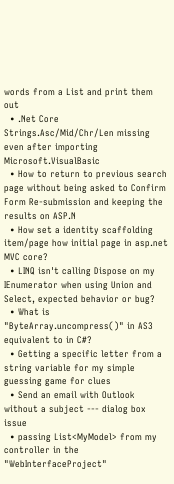words from a List and print them out
  • .Net Core Strings.Asc/Mid/Chr/Len missing even after importing Microsoft.VisualBasic
  • How to return to previous search page without being asked to Confirm Form Re-submission and keeping the results on ASP.N
  • How set a identity scaffolding item/page how initial page in asp.net MVC core?
  • LINQ isn't calling Dispose on my IEnumerator when using Union and Select, expected behavior or bug?
  • What is "ByteArray.uncompress()" in AS3 equivalent to in C#?
  • Getting a specific letter from a string variable for my simple guessing game for clues
  • Send an email with Outlook without a subject --- dialog box issue
  • passing List<MyModel> from my controller in the "WebInterfaceProject"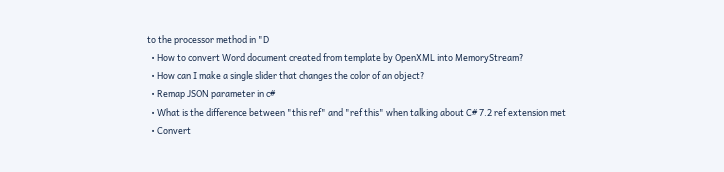to the processor method in "D
  • How to convert Word document created from template by OpenXML into MemoryStream?
  • How can I make a single slider that changes the color of an object?
  • Remap JSON parameter in c#
  • What is the difference between "this ref" and "ref this" when talking about C# 7.2 ref extension met
  • Convert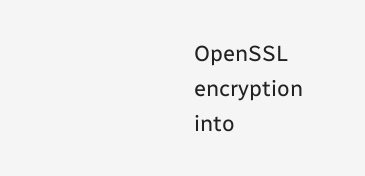OpenSSL encryption into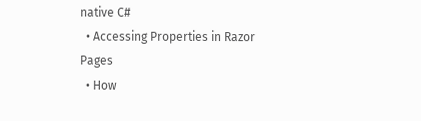native C#
  • Accessing Properties in Razor Pages
  • How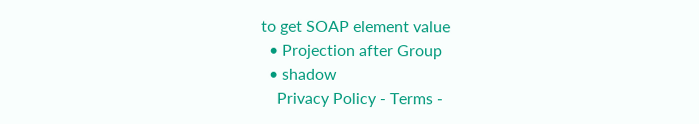to get SOAP element value
  • Projection after Group
  • shadow
    Privacy Policy - Terms -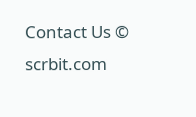Contact Us © scrbit.com